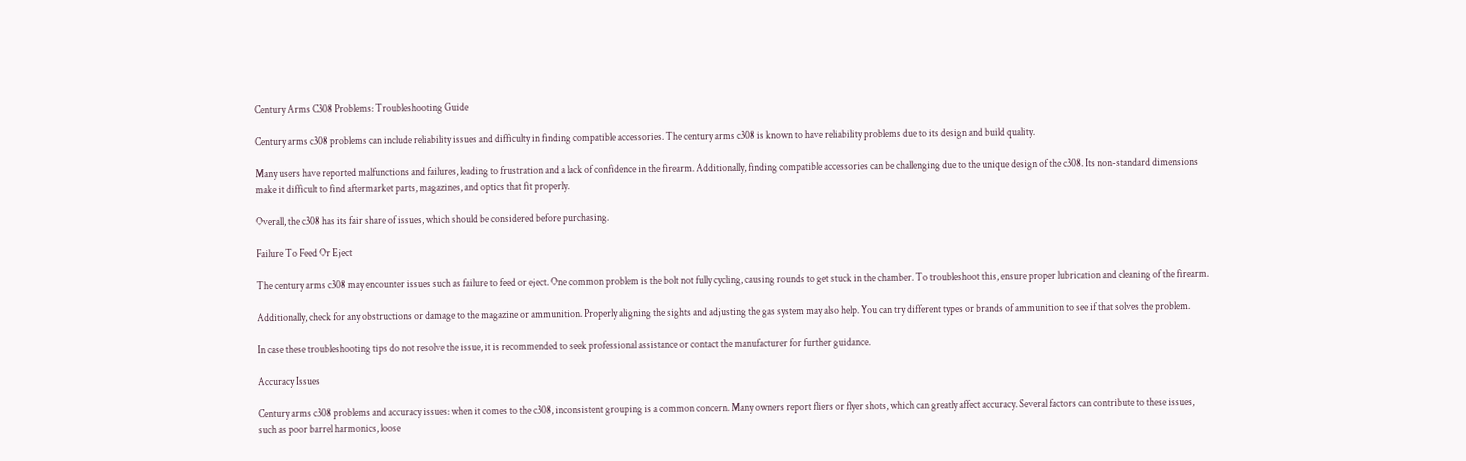Century Arms C308 Problems: Troubleshooting Guide

Century arms c308 problems can include reliability issues and difficulty in finding compatible accessories. The century arms c308 is known to have reliability problems due to its design and build quality.

Many users have reported malfunctions and failures, leading to frustration and a lack of confidence in the firearm. Additionally, finding compatible accessories can be challenging due to the unique design of the c308. Its non-standard dimensions make it difficult to find aftermarket parts, magazines, and optics that fit properly.

Overall, the c308 has its fair share of issues, which should be considered before purchasing.

Failure To Feed Or Eject

The century arms c308 may encounter issues such as failure to feed or eject. One common problem is the bolt not fully cycling, causing rounds to get stuck in the chamber. To troubleshoot this, ensure proper lubrication and cleaning of the firearm.

Additionally, check for any obstructions or damage to the magazine or ammunition. Properly aligning the sights and adjusting the gas system may also help. You can try different types or brands of ammunition to see if that solves the problem.

In case these troubleshooting tips do not resolve the issue, it is recommended to seek professional assistance or contact the manufacturer for further guidance.

Accuracy Issues

Century arms c308 problems and accuracy issues: when it comes to the c308, inconsistent grouping is a common concern. Many owners report fliers or flyer shots, which can greatly affect accuracy. Several factors can contribute to these issues, such as poor barrel harmonics, loose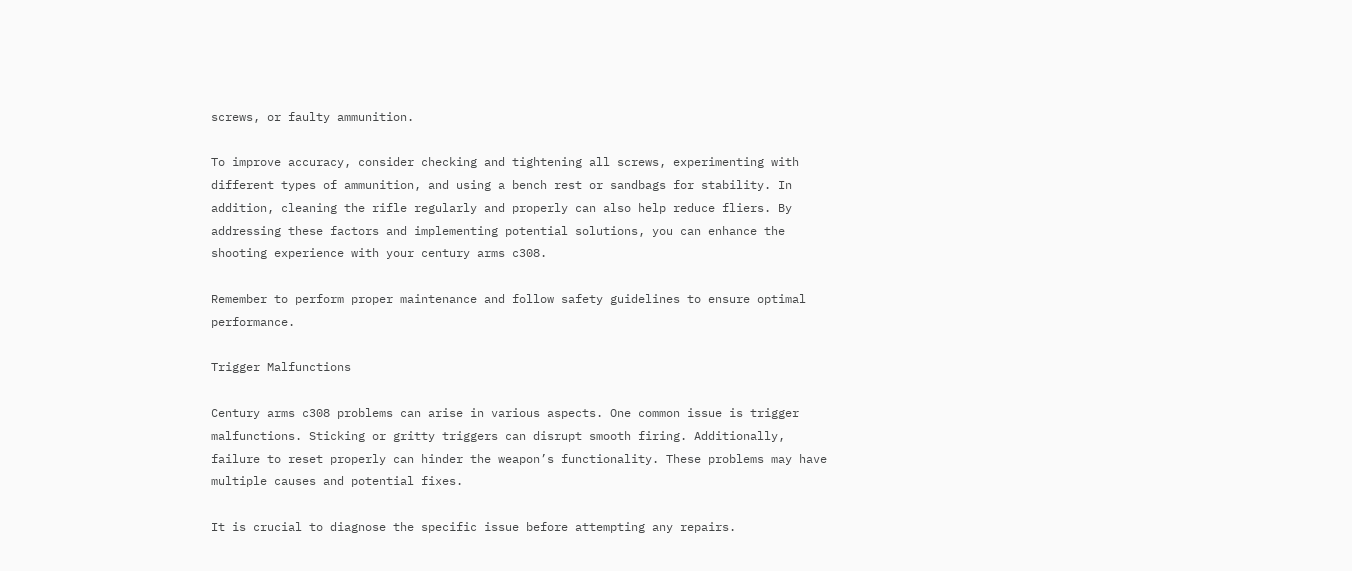screws, or faulty ammunition.

To improve accuracy, consider checking and tightening all screws, experimenting with different types of ammunition, and using a bench rest or sandbags for stability. In addition, cleaning the rifle regularly and properly can also help reduce fliers. By addressing these factors and implementing potential solutions, you can enhance the shooting experience with your century arms c308.

Remember to perform proper maintenance and follow safety guidelines to ensure optimal performance.

Trigger Malfunctions

Century arms c308 problems can arise in various aspects. One common issue is trigger malfunctions. Sticking or gritty triggers can disrupt smooth firing. Additionally, failure to reset properly can hinder the weapon’s functionality. These problems may have multiple causes and potential fixes.

It is crucial to diagnose the specific issue before attempting any repairs.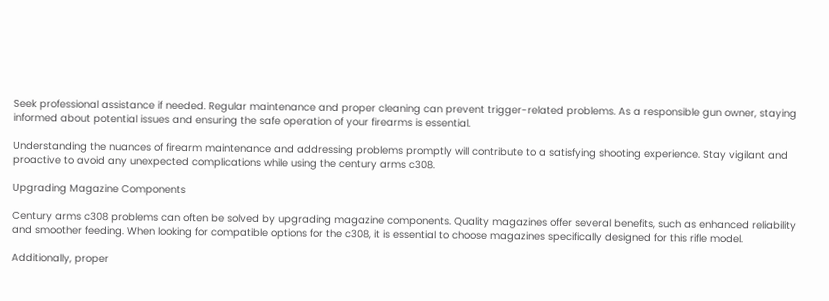Seek professional assistance if needed. Regular maintenance and proper cleaning can prevent trigger-related problems. As a responsible gun owner, staying informed about potential issues and ensuring the safe operation of your firearms is essential.

Understanding the nuances of firearm maintenance and addressing problems promptly will contribute to a satisfying shooting experience. Stay vigilant and proactive to avoid any unexpected complications while using the century arms c308.

Upgrading Magazine Components

Century arms c308 problems can often be solved by upgrading magazine components. Quality magazines offer several benefits, such as enhanced reliability and smoother feeding. When looking for compatible options for the c308, it is essential to choose magazines specifically designed for this rifle model.

Additionally, proper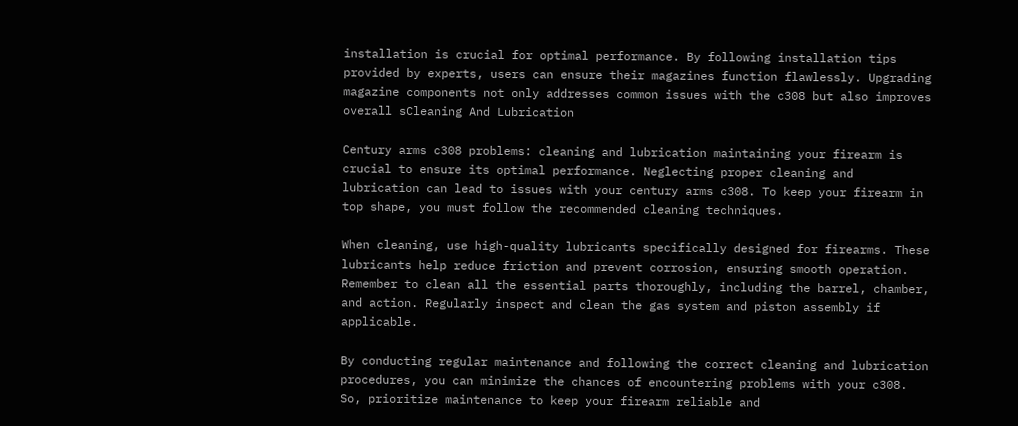installation is crucial for optimal performance. By following installation tips provided by experts, users can ensure their magazines function flawlessly. Upgrading magazine components not only addresses common issues with the c308 but also improves overall sCleaning And Lubrication

Century arms c308 problems: cleaning and lubrication maintaining your firearm is crucial to ensure its optimal performance. Neglecting proper cleaning and lubrication can lead to issues with your century arms c308. To keep your firearm in top shape, you must follow the recommended cleaning techniques.

When cleaning, use high-quality lubricants specifically designed for firearms. These lubricants help reduce friction and prevent corrosion, ensuring smooth operation. Remember to clean all the essential parts thoroughly, including the barrel, chamber, and action. Regularly inspect and clean the gas system and piston assembly if applicable.

By conducting regular maintenance and following the correct cleaning and lubrication procedures, you can minimize the chances of encountering problems with your c308. So, prioritize maintenance to keep your firearm reliable and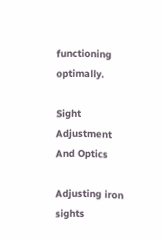functioning optimally.

Sight Adjustment And Optics

Adjusting iron sights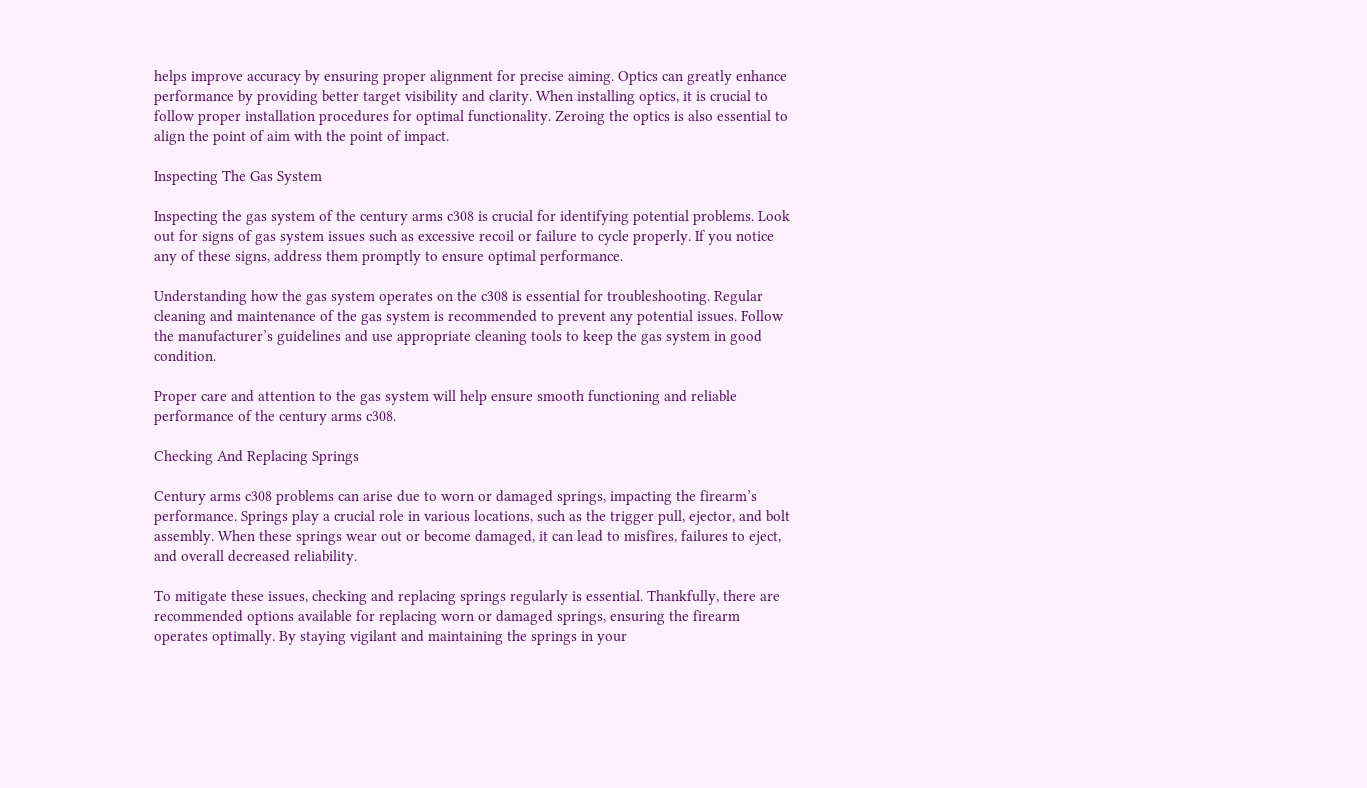helps improve accuracy by ensuring proper alignment for precise aiming. Optics can greatly enhance performance by providing better target visibility and clarity. When installing optics, it is crucial to follow proper installation procedures for optimal functionality. Zeroing the optics is also essential to align the point of aim with the point of impact.

Inspecting The Gas System

Inspecting the gas system of the century arms c308 is crucial for identifying potential problems. Look out for signs of gas system issues such as excessive recoil or failure to cycle properly. If you notice any of these signs, address them promptly to ensure optimal performance.

Understanding how the gas system operates on the c308 is essential for troubleshooting. Regular cleaning and maintenance of the gas system is recommended to prevent any potential issues. Follow the manufacturer’s guidelines and use appropriate cleaning tools to keep the gas system in good condition.

Proper care and attention to the gas system will help ensure smooth functioning and reliable performance of the century arms c308.

Checking And Replacing Springs

Century arms c308 problems can arise due to worn or damaged springs, impacting the firearm’s performance. Springs play a crucial role in various locations, such as the trigger pull, ejector, and bolt assembly. When these springs wear out or become damaged, it can lead to misfires, failures to eject, and overall decreased reliability.

To mitigate these issues, checking and replacing springs regularly is essential. Thankfully, there are recommended options available for replacing worn or damaged springs, ensuring the firearm operates optimally. By staying vigilant and maintaining the springs in your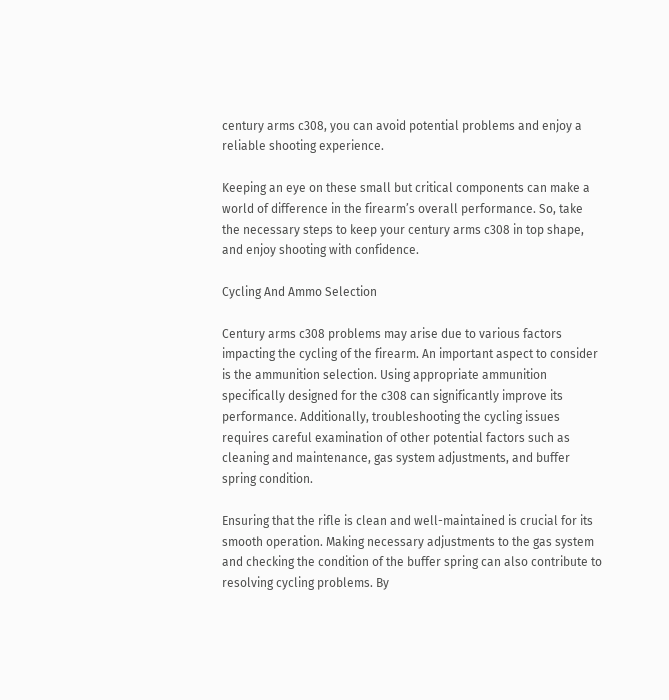century arms c308, you can avoid potential problems and enjoy a reliable shooting experience.

Keeping an eye on these small but critical components can make a world of difference in the firearm’s overall performance. So, take the necessary steps to keep your century arms c308 in top shape, and enjoy shooting with confidence.

Cycling And Ammo Selection

Century arms c308 problems may arise due to various factors impacting the cycling of the firearm. An important aspect to consider is the ammunition selection. Using appropriate ammunition specifically designed for the c308 can significantly improve its performance. Additionally, troubleshooting the cycling issues requires careful examination of other potential factors such as cleaning and maintenance, gas system adjustments, and buffer spring condition.

Ensuring that the rifle is clean and well-maintained is crucial for its smooth operation. Making necessary adjustments to the gas system and checking the condition of the buffer spring can also contribute to resolving cycling problems. By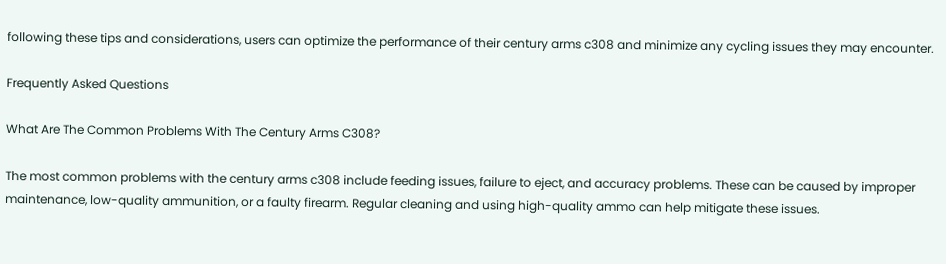following these tips and considerations, users can optimize the performance of their century arms c308 and minimize any cycling issues they may encounter.

Frequently Asked Questions

What Are The Common Problems With The Century Arms C308?

The most common problems with the century arms c308 include feeding issues, failure to eject, and accuracy problems. These can be caused by improper maintenance, low-quality ammunition, or a faulty firearm. Regular cleaning and using high-quality ammo can help mitigate these issues.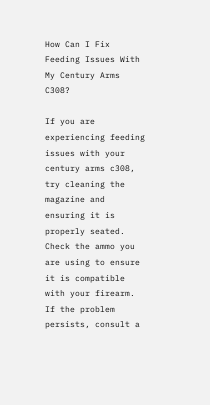How Can I Fix Feeding Issues With My Century Arms C308?

If you are experiencing feeding issues with your century arms c308, try cleaning the magazine and ensuring it is properly seated. Check the ammo you are using to ensure it is compatible with your firearm. If the problem persists, consult a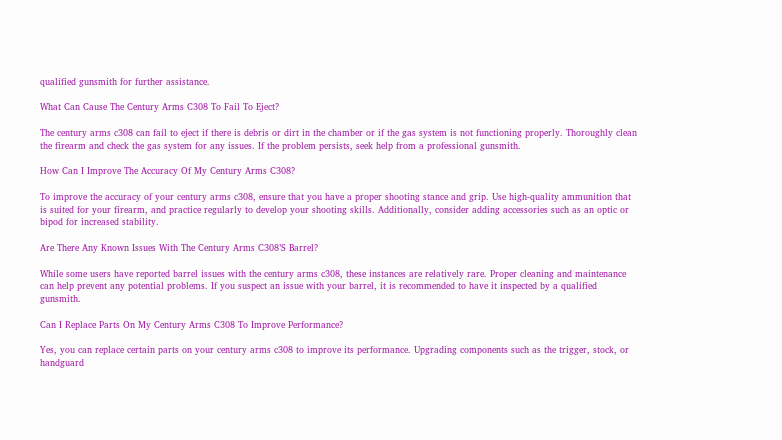qualified gunsmith for further assistance.

What Can Cause The Century Arms C308 To Fail To Eject?

The century arms c308 can fail to eject if there is debris or dirt in the chamber or if the gas system is not functioning properly. Thoroughly clean the firearm and check the gas system for any issues. If the problem persists, seek help from a professional gunsmith.

How Can I Improve The Accuracy Of My Century Arms C308?

To improve the accuracy of your century arms c308, ensure that you have a proper shooting stance and grip. Use high-quality ammunition that is suited for your firearm, and practice regularly to develop your shooting skills. Additionally, consider adding accessories such as an optic or bipod for increased stability.

Are There Any Known Issues With The Century Arms C308’S Barrel?

While some users have reported barrel issues with the century arms c308, these instances are relatively rare. Proper cleaning and maintenance can help prevent any potential problems. If you suspect an issue with your barrel, it is recommended to have it inspected by a qualified gunsmith.

Can I Replace Parts On My Century Arms C308 To Improve Performance?

Yes, you can replace certain parts on your century arms c308 to improve its performance. Upgrading components such as the trigger, stock, or handguard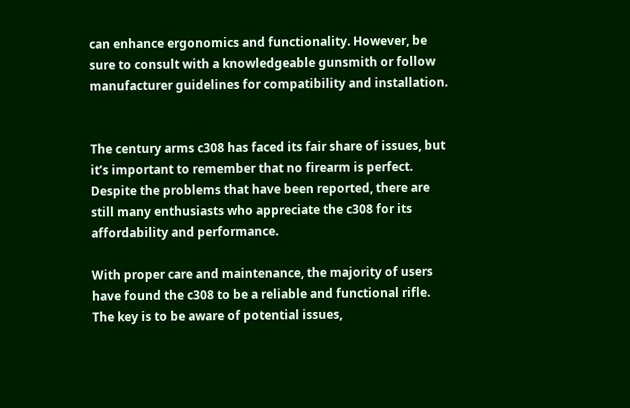can enhance ergonomics and functionality. However, be sure to consult with a knowledgeable gunsmith or follow manufacturer guidelines for compatibility and installation.


The century arms c308 has faced its fair share of issues, but it’s important to remember that no firearm is perfect. Despite the problems that have been reported, there are still many enthusiasts who appreciate the c308 for its affordability and performance.

With proper care and maintenance, the majority of users have found the c308 to be a reliable and functional rifle. The key is to be aware of potential issues,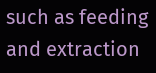such as feeding and extraction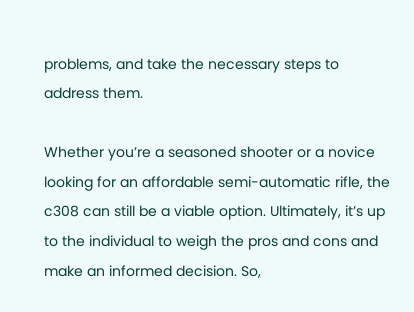problems, and take the necessary steps to address them.

Whether you’re a seasoned shooter or a novice looking for an affordable semi-automatic rifle, the c308 can still be a viable option. Ultimately, it’s up to the individual to weigh the pros and cons and make an informed decision. So,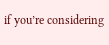if you’re considering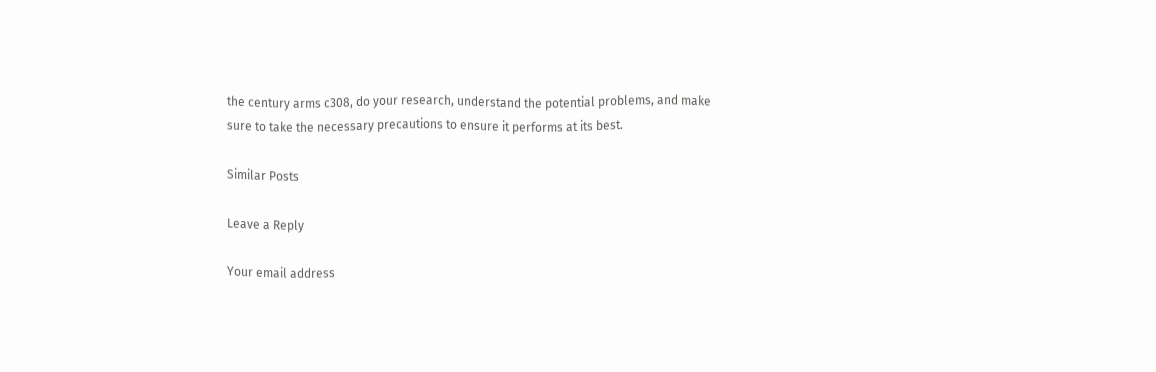the century arms c308, do your research, understand the potential problems, and make sure to take the necessary precautions to ensure it performs at its best.

Similar Posts

Leave a Reply

Your email address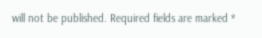will not be published. Required fields are marked *